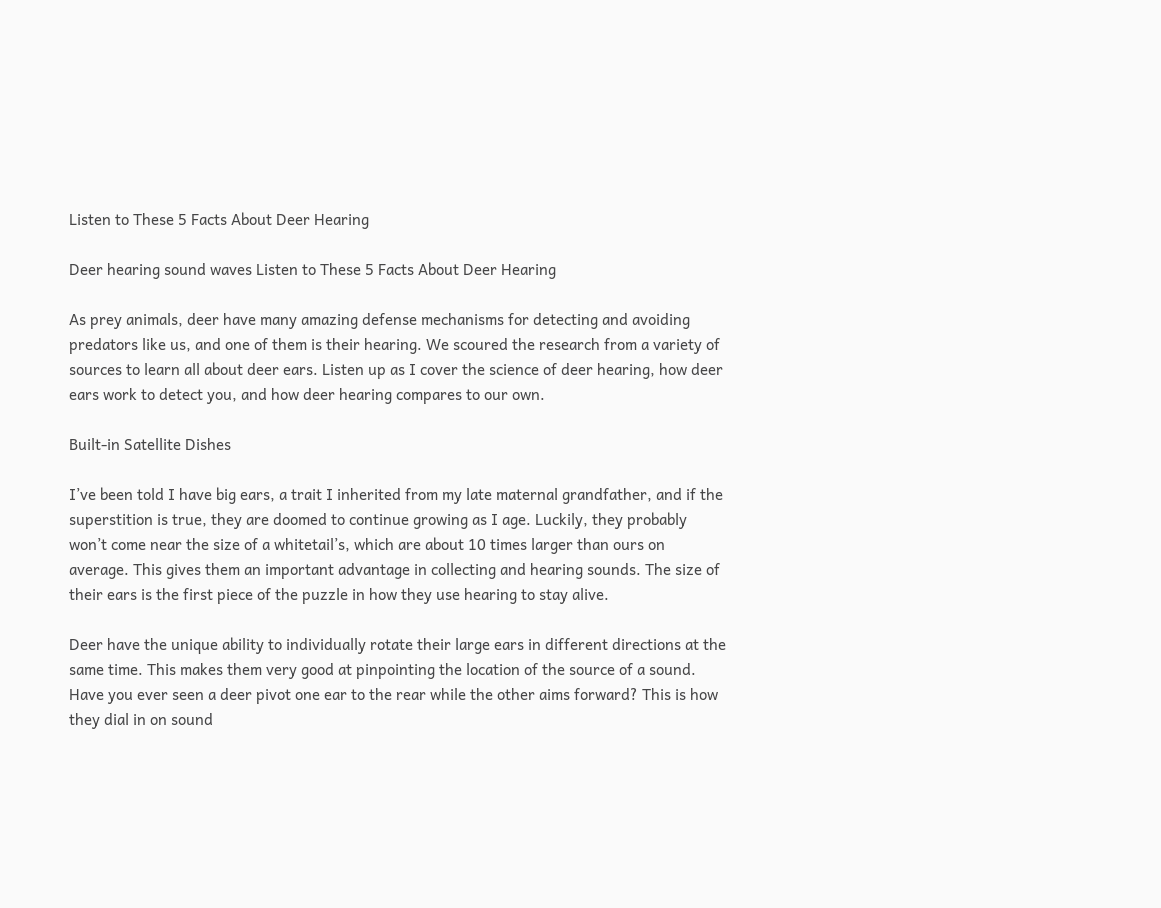Listen to These 5 Facts About Deer Hearing

Deer hearing sound waves Listen to These 5 Facts About Deer Hearing

As prey animals, deer have many amazing defense mechanisms for detecting and avoiding predators like us, and one of them is their hearing. We scoured the research from a variety of sources to learn all about deer ears. Listen up as I cover the science of deer hearing, how deer ears work to detect you, and how deer hearing compares to our own.

Built-in Satellite Dishes

I’ve been told I have big ears, a trait I inherited from my late maternal grandfather, and if the superstition is true, they are doomed to continue growing as I age. Luckily, they probably won’t come near the size of a whitetail’s, which are about 10 times larger than ours on average. This gives them an important advantage in collecting and hearing sounds. The size of their ears is the first piece of the puzzle in how they use hearing to stay alive.

Deer have the unique ability to individually rotate their large ears in different directions at the same time. This makes them very good at pinpointing the location of the source of a sound. Have you ever seen a deer pivot one ear to the rear while the other aims forward? This is how they dial in on sound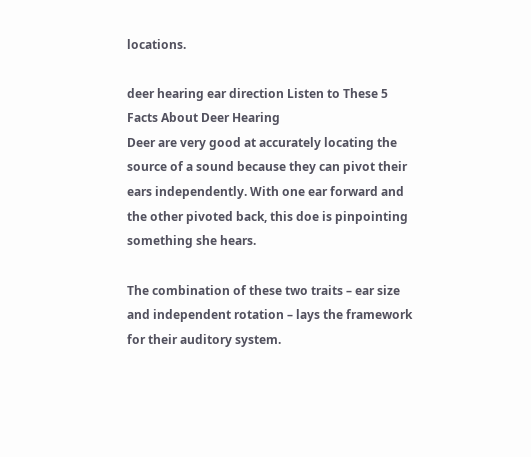locations.

deer hearing ear direction Listen to These 5 Facts About Deer Hearing
Deer are very good at accurately locating the source of a sound because they can pivot their ears independently. With one ear forward and the other pivoted back, this doe is pinpointing something she hears.

The combination of these two traits – ear size and independent rotation – lays the framework for their auditory system.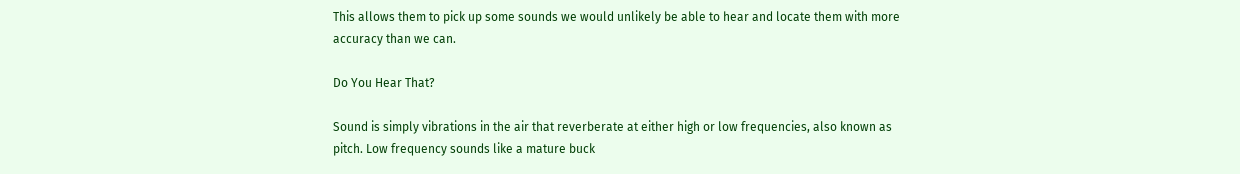This allows them to pick up some sounds we would unlikely be able to hear and locate them with more accuracy than we can.

Do You Hear That?

Sound is simply vibrations in the air that reverberate at either high or low frequencies, also known as pitch. Low frequency sounds like a mature buck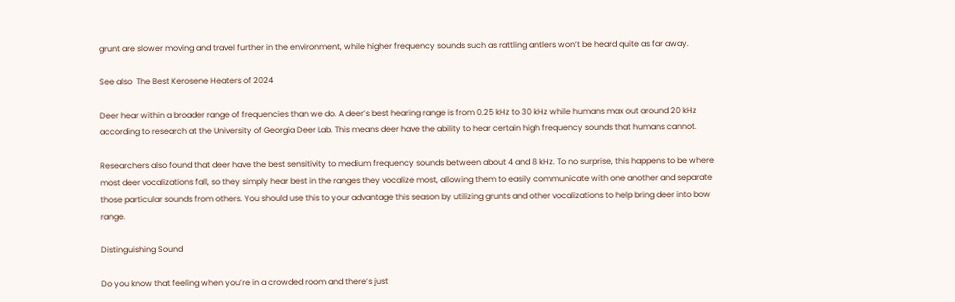grunt are slower moving and travel further in the environment, while higher frequency sounds such as rattling antlers won’t be heard quite as far away.

See also  The Best Kerosene Heaters of 2024

Deer hear within a broader range of frequencies than we do. A deer’s best hearing range is from 0.25 kHz to 30 kHz while humans max out around 20 kHz according to research at the University of Georgia Deer Lab. This means deer have the ability to hear certain high frequency sounds that humans cannot.

Researchers also found that deer have the best sensitivity to medium frequency sounds between about 4 and 8 kHz. To no surprise, this happens to be where most deer vocalizations fall, so they simply hear best in the ranges they vocalize most, allowing them to easily communicate with one another and separate those particular sounds from others. You should use this to your advantage this season by utilizing grunts and other vocalizations to help bring deer into bow range.

Distinguishing Sound

Do you know that feeling when you’re in a crowded room and there’s just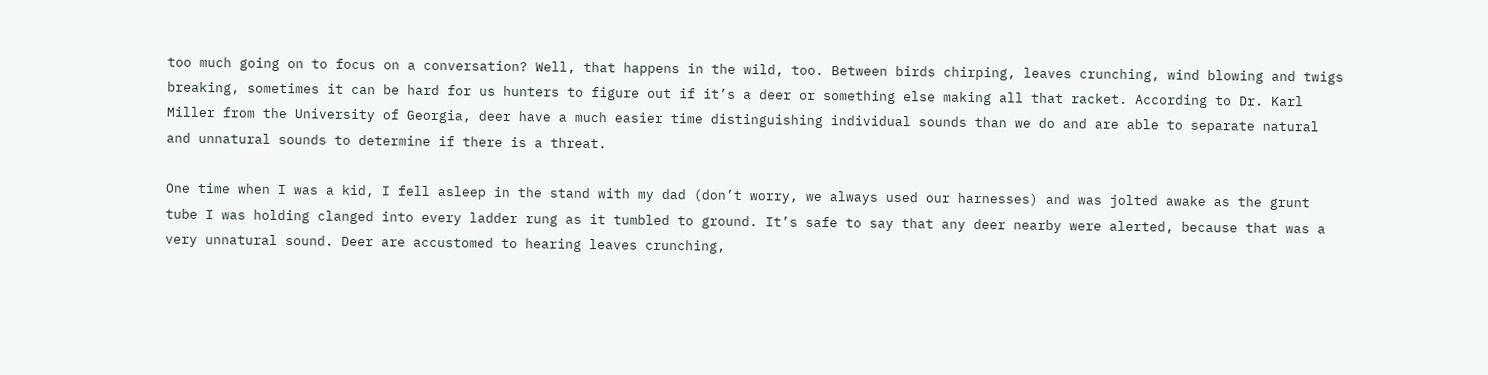too much going on to focus on a conversation? Well, that happens in the wild, too. Between birds chirping, leaves crunching, wind blowing and twigs breaking, sometimes it can be hard for us hunters to figure out if it’s a deer or something else making all that racket. According to Dr. Karl Miller from the University of Georgia, deer have a much easier time distinguishing individual sounds than we do and are able to separate natural and unnatural sounds to determine if there is a threat.

One time when I was a kid, I fell asleep in the stand with my dad (don’t worry, we always used our harnesses) and was jolted awake as the grunt tube I was holding clanged into every ladder rung as it tumbled to ground. It’s safe to say that any deer nearby were alerted, because that was a very unnatural sound. Deer are accustomed to hearing leaves crunching,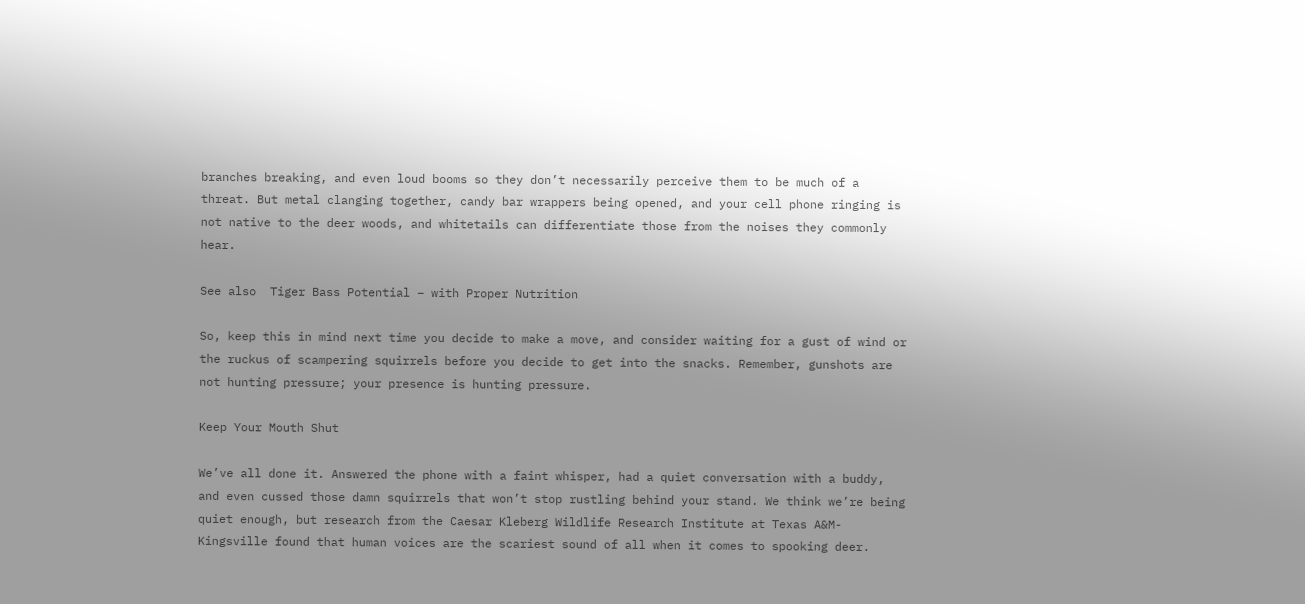branches breaking, and even loud booms so they don’t necessarily perceive them to be much of a threat. But metal clanging together, candy bar wrappers being opened, and your cell phone ringing is not native to the deer woods, and whitetails can differentiate those from the noises they commonly hear.

See also  Tiger Bass Potential – with Proper Nutrition

So, keep this in mind next time you decide to make a move, and consider waiting for a gust of wind or the ruckus of scampering squirrels before you decide to get into the snacks. Remember, gunshots are not hunting pressure; your presence is hunting pressure.

Keep Your Mouth Shut

We’ve all done it. Answered the phone with a faint whisper, had a quiet conversation with a buddy, and even cussed those damn squirrels that won’t stop rustling behind your stand. We think we’re being quiet enough, but research from the Caesar Kleberg Wildlife Research Institute at Texas A&M-Kingsville found that human voices are the scariest sound of all when it comes to spooking deer.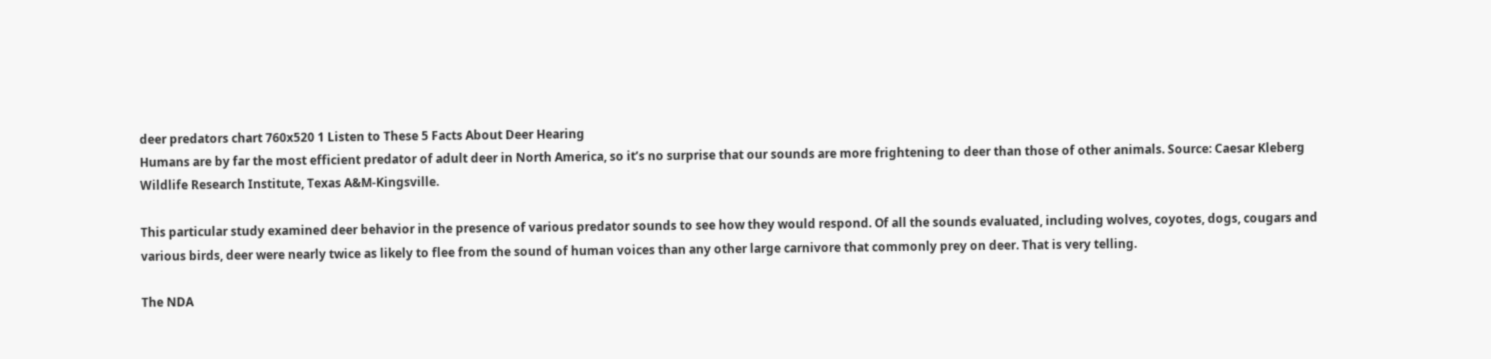deer predators chart 760x520 1 Listen to These 5 Facts About Deer Hearing
Humans are by far the most efficient predator of adult deer in North America, so it’s no surprise that our sounds are more frightening to deer than those of other animals. Source: Caesar Kleberg Wildlife Research Institute, Texas A&M-Kingsville.

This particular study examined deer behavior in the presence of various predator sounds to see how they would respond. Of all the sounds evaluated, including wolves, coyotes, dogs, cougars and various birds, deer were nearly twice as likely to flee from the sound of human voices than any other large carnivore that commonly prey on deer. That is very telling.

The NDA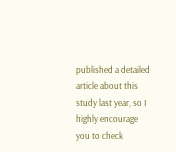published a detailed article about this study last year, so I highly encourage you to check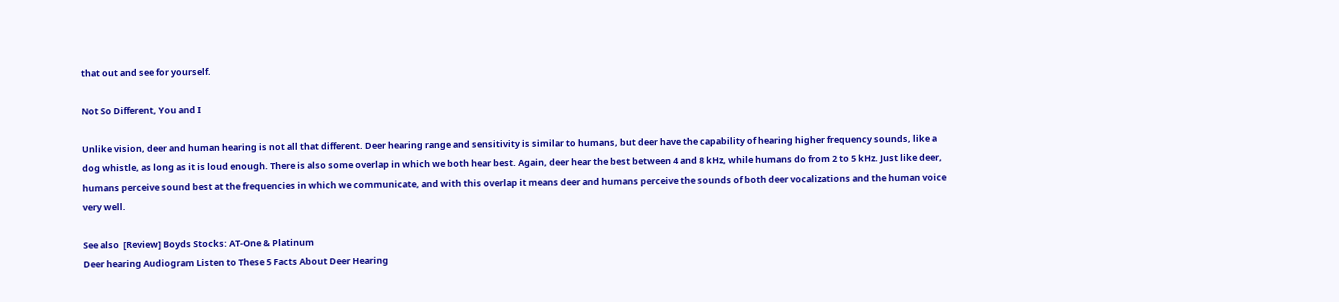that out and see for yourself.

Not So Different, You and I

Unlike vision, deer and human hearing is not all that different. Deer hearing range and sensitivity is similar to humans, but deer have the capability of hearing higher frequency sounds, like a dog whistle, as long as it is loud enough. There is also some overlap in which we both hear best. Again, deer hear the best between 4 and 8 kHz, while humans do from 2 to 5 kHz. Just like deer, humans perceive sound best at the frequencies in which we communicate, and with this overlap it means deer and humans perceive the sounds of both deer vocalizations and the human voice very well.

See also  [Review] Boyds Stocks: AT-One & Platinum
Deer hearing Audiogram Listen to These 5 Facts About Deer Hearing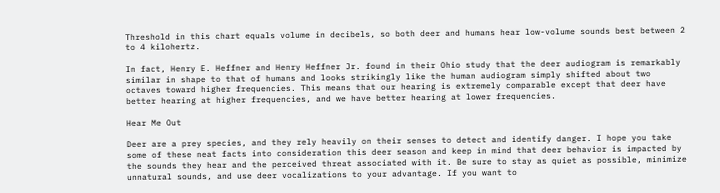Threshold in this chart equals volume in decibels, so both deer and humans hear low-volume sounds best between 2 to 4 kilohertz.

In fact, Henry E. Heffner and Henry Heffner Jr. found in their Ohio study that the deer audiogram is remarkably similar in shape to that of humans and looks strikingly like the human audiogram simply shifted about two octaves toward higher frequencies. This means that our hearing is extremely comparable except that deer have better hearing at higher frequencies, and we have better hearing at lower frequencies.

Hear Me Out

Deer are a prey species, and they rely heavily on their senses to detect and identify danger. I hope you take some of these neat facts into consideration this deer season and keep in mind that deer behavior is impacted by the sounds they hear and the perceived threat associated with it. Be sure to stay as quiet as possible, minimize unnatural sounds, and use deer vocalizations to your advantage. If you want to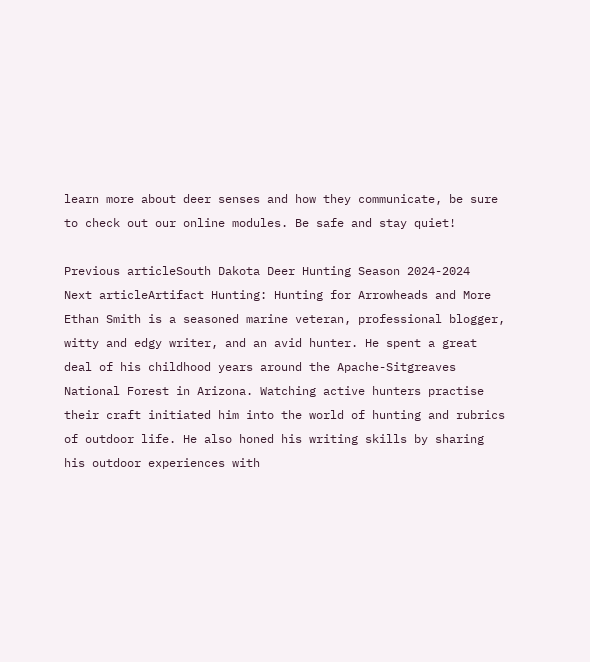learn more about deer senses and how they communicate, be sure to check out our online modules. Be safe and stay quiet!

Previous articleSouth Dakota Deer Hunting Season 2024-2024
Next articleArtifact Hunting: Hunting for Arrowheads and More
Ethan Smith is a seasoned marine veteran, professional blogger, witty and edgy writer, and an avid hunter. He spent a great deal of his childhood years around the Apache-Sitgreaves National Forest in Arizona. Watching active hunters practise their craft initiated him into the world of hunting and rubrics of outdoor life. He also honed his writing skills by sharing his outdoor experiences with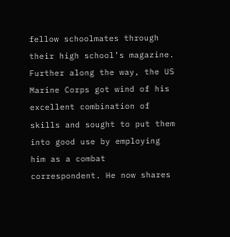fellow schoolmates through their high school’s magazine. Further along the way, the US Marine Corps got wind of his excellent combination of skills and sought to put them into good use by employing him as a combat correspondent. He now shares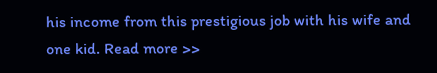his income from this prestigious job with his wife and one kid. Read more >>